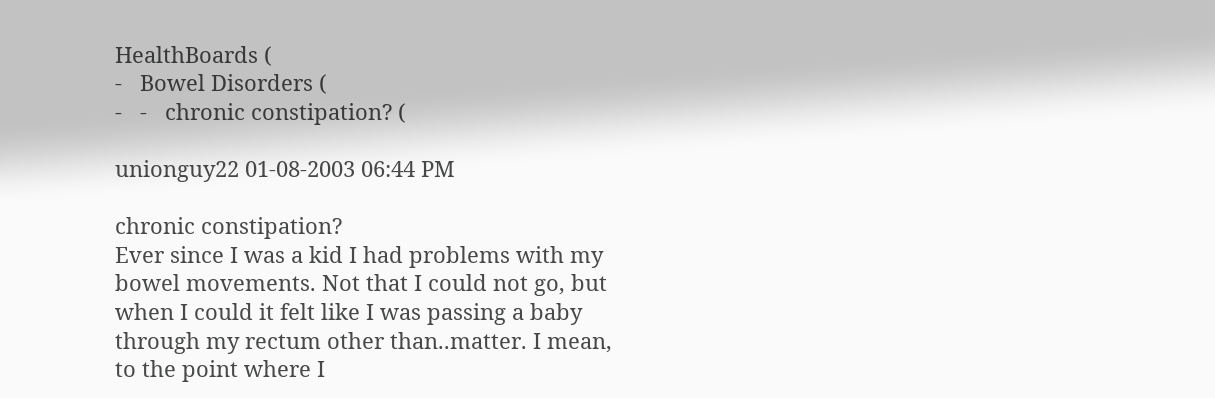HealthBoards (
-   Bowel Disorders (
-   -   chronic constipation? (

unionguy22 01-08-2003 06:44 PM

chronic constipation?
Ever since I was a kid I had problems with my bowel movements. Not that I could not go, but when I could it felt like I was passing a baby through my rectum other than..matter. I mean, to the point where I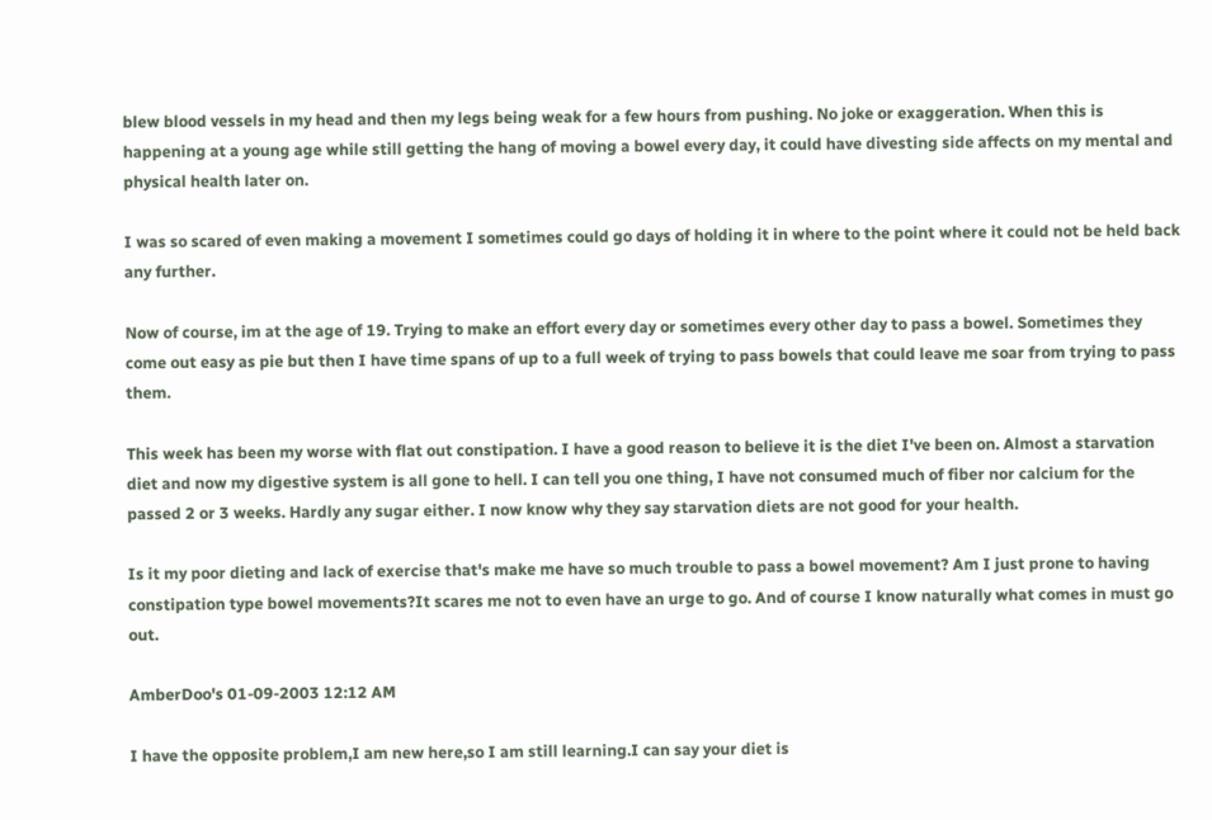blew blood vessels in my head and then my legs being weak for a few hours from pushing. No joke or exaggeration. When this is happening at a young age while still getting the hang of moving a bowel every day, it could have divesting side affects on my mental and physical health later on.

I was so scared of even making a movement I sometimes could go days of holding it in where to the point where it could not be held back any further.

Now of course, im at the age of 19. Trying to make an effort every day or sometimes every other day to pass a bowel. Sometimes they come out easy as pie but then I have time spans of up to a full week of trying to pass bowels that could leave me soar from trying to pass them.

This week has been my worse with flat out constipation. I have a good reason to believe it is the diet I've been on. Almost a starvation diet and now my digestive system is all gone to hell. I can tell you one thing, I have not consumed much of fiber nor calcium for the passed 2 or 3 weeks. Hardly any sugar either. I now know why they say starvation diets are not good for your health.

Is it my poor dieting and lack of exercise that's make me have so much trouble to pass a bowel movement? Am I just prone to having constipation type bowel movements?It scares me not to even have an urge to go. And of course I know naturally what comes in must go out.

AmberDoo's 01-09-2003 12:12 AM

I have the opposite problem,I am new here,so I am still learning.I can say your diet is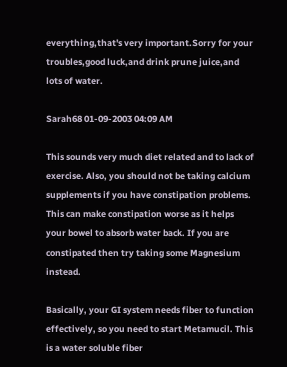everything,that's very important.Sorry for your troubles,good luck,and drink prune juice,and lots of water.

Sarah68 01-09-2003 04:09 AM

This sounds very much diet related and to lack of exercise. Also, you should not be taking calcium supplements if you have constipation problems. This can make constipation worse as it helps your bowel to absorb water back. If you are constipated then try taking some Magnesium instead.

Basically, your GI system needs fiber to function effectively, so you need to start Metamucil. This is a water soluble fiber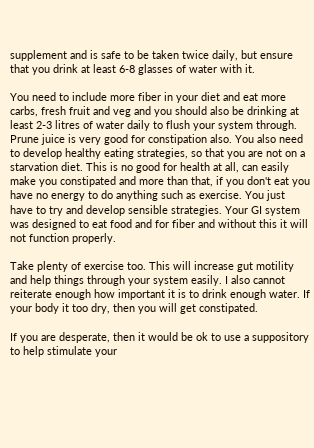supplement and is safe to be taken twice daily, but ensure that you drink at least 6-8 glasses of water with it.

You need to include more fiber in your diet and eat more carbs, fresh fruit and veg and you should also be drinking at least 2-3 litres of water daily to flush your system through. Prune juice is very good for constipation also. You also need to develop healthy eating strategies, so that you are not on a starvation diet. This is no good for health at all, can easily make you constipated and more than that, if you don't eat you have no energy to do anything such as exercise. You just have to try and develop sensible strategies. Your GI system was designed to eat food and for fiber and without this it will not function properly.

Take plenty of exercise too. This will increase gut motility and help things through your system easily. I also cannot reiterate enough how important it is to drink enough water. If your body it too dry, then you will get constipated.

If you are desperate, then it would be ok to use a suppository to help stimulate your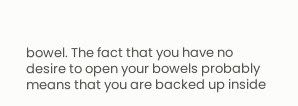bowel. The fact that you have no desire to open your bowels probably means that you are backed up inside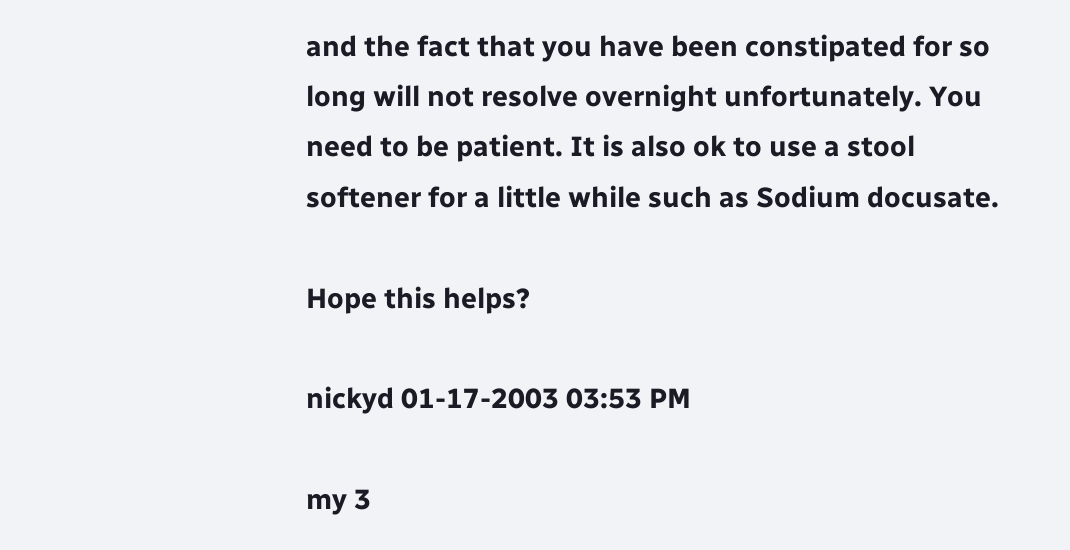and the fact that you have been constipated for so long will not resolve overnight unfortunately. You need to be patient. It is also ok to use a stool softener for a little while such as Sodium docusate.

Hope this helps?

nickyd 01-17-2003 03:53 PM

my 3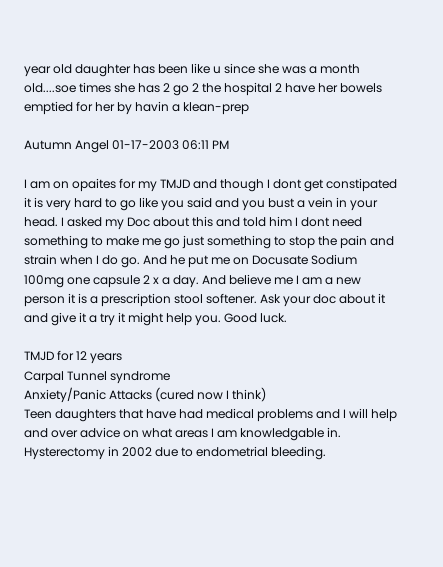year old daughter has been like u since she was a month old....soe times she has 2 go 2 the hospital 2 have her bowels emptied for her by havin a klean-prep

Autumn Angel 01-17-2003 06:11 PM

I am on opaites for my TMJD and though I dont get constipated it is very hard to go like you said and you bust a vein in your head. I asked my Doc about this and told him I dont need something to make me go just something to stop the pain and strain when I do go. And he put me on Docusate Sodium 100mg one capsule 2 x a day. And believe me I am a new person it is a prescription stool softener. Ask your doc about it and give it a try it might help you. Good luck.

TMJD for 12 years
Carpal Tunnel syndrome
Anxiety/Panic Attacks (cured now I think)
Teen daughters that have had medical problems and I will help and over advice on what areas I am knowledgable in.
Hysterectomy in 2002 due to endometrial bleeding.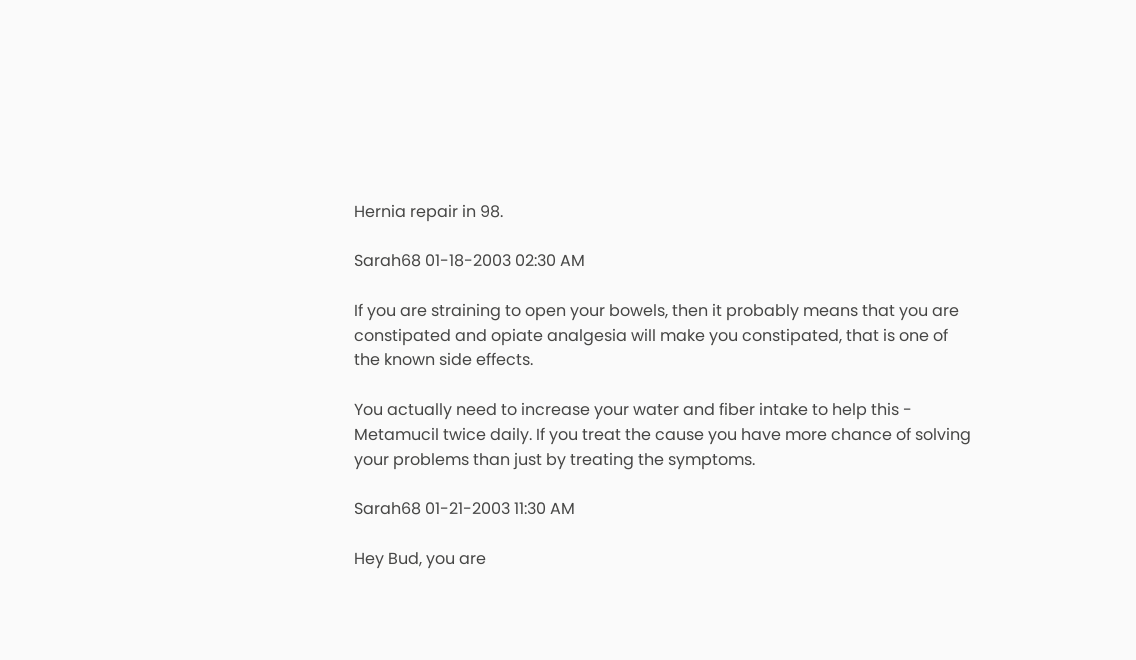Hernia repair in 98.

Sarah68 01-18-2003 02:30 AM

If you are straining to open your bowels, then it probably means that you are constipated and opiate analgesia will make you constipated, that is one of the known side effects.

You actually need to increase your water and fiber intake to help this - Metamucil twice daily. If you treat the cause you have more chance of solving your problems than just by treating the symptoms.

Sarah68 01-21-2003 11:30 AM

Hey Bud, you are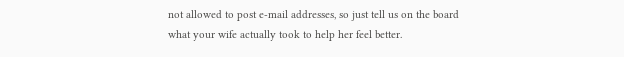not allowed to post e-mail addresses, so just tell us on the board what your wife actually took to help her feel better.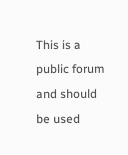This is a public forum and should be used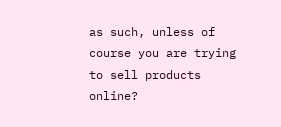as such, unless of course you are trying to sell products online?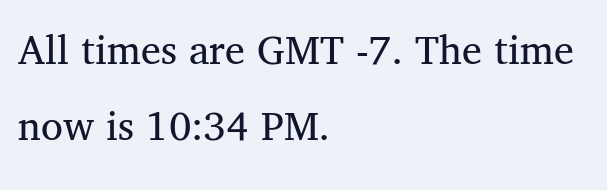All times are GMT -7. The time now is 10:34 PM.